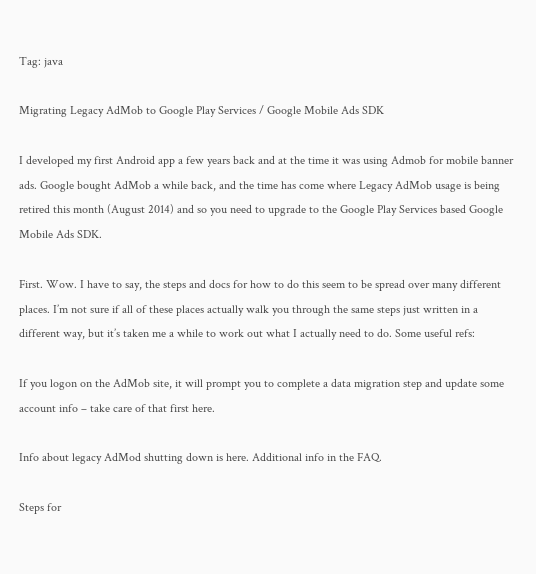Tag: java

Migrating Legacy AdMob to Google Play Services / Google Mobile Ads SDK

I developed my first Android app a few years back and at the time it was using Admob for mobile banner ads. Google bought AdMob a while back, and the time has come where Legacy AdMob usage is being retired this month (August 2014) and so you need to upgrade to the Google Play Services based Google Mobile Ads SDK.

First. Wow. I have to say, the steps and docs for how to do this seem to be spread over many different places. I’m not sure if all of these places actually walk you through the same steps just written in a different way, but it’s taken me a while to work out what I actually need to do. Some useful refs:

If you logon on the AdMob site, it will prompt you to complete a data migration step and update some account info – take care of that first here.

Info about legacy AdMod shutting down is here. Additional info in the FAQ.

Steps for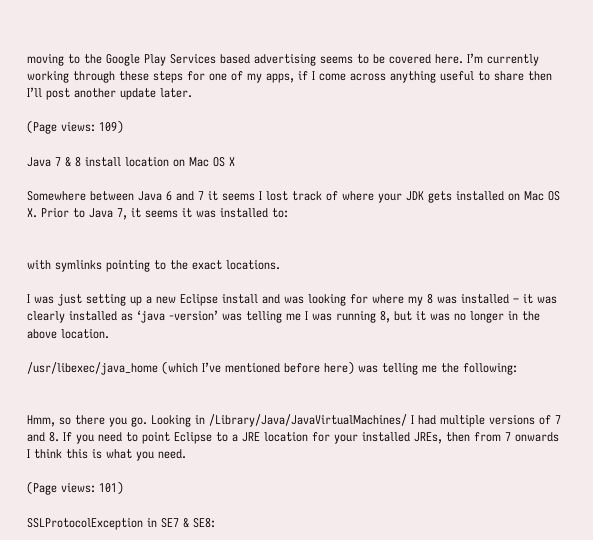moving to the Google Play Services based advertising seems to be covered here. I’m currently working through these steps for one of my apps, if I come across anything useful to share then I’ll post another update later.

(Page views: 109)

Java 7 & 8 install location on Mac OS X

Somewhere between Java 6 and 7 it seems I lost track of where your JDK gets installed on Mac OS X. Prior to Java 7, it seems it was installed to:


with symlinks pointing to the exact locations.

I was just setting up a new Eclipse install and was looking for where my 8 was installed – it was clearly installed as ‘java -version’ was telling me I was running 8, but it was no longer in the above location.

/usr/libexec/java_home (which I’ve mentioned before here) was telling me the following:


Hmm, so there you go. Looking in /Library/Java/JavaVirtualMachines/ I had multiple versions of 7 and 8. If you need to point Eclipse to a JRE location for your installed JREs, then from 7 onwards I think this is what you need.

(Page views: 101)

SSLProtocolException in SE7 & SE8: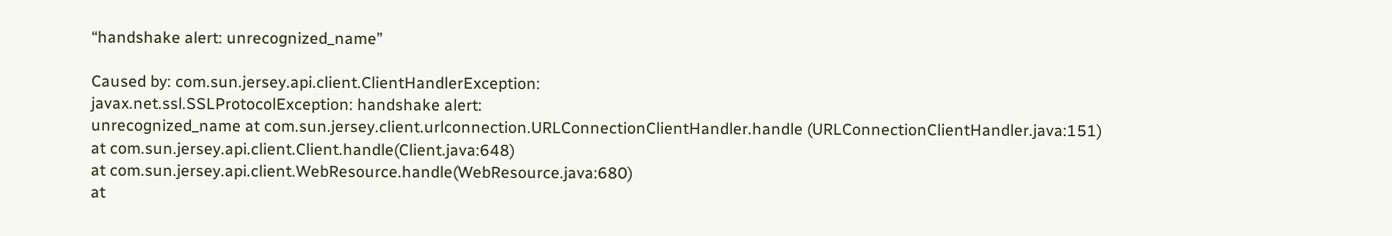“handshake alert: unrecognized_name”

Caused by: com.sun.jersey.api.client.ClientHandlerException:
javax.net.ssl.SSLProtocolException: handshake alert:
unrecognized_name at com.sun.jersey.client.urlconnection.URLConnectionClientHandler.handle (URLConnectionClientHandler.java:151)
at com.sun.jersey.api.client.Client.handle(Client.java:648)
at com.sun.jersey.api.client.WebResource.handle(WebResource.java:680)
at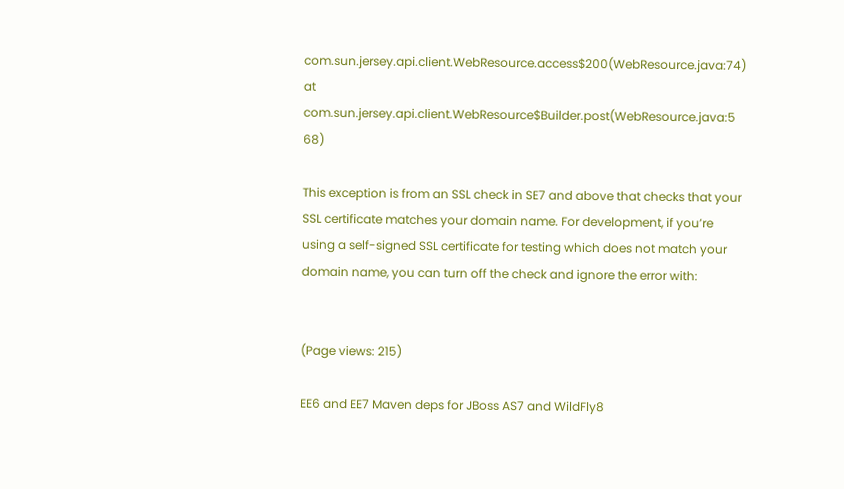com.sun.jersey.api.client.WebResource.access$200(WebResource.java:74)
at com.sun.jersey.api.client.WebResource$Builder.post(WebResource.java:5 68)

This exception is from an SSL check in SE7 and above that checks that your SSL certificate matches your domain name. For development, if you’re using a self-signed SSL certificate for testing which does not match your domain name, you can turn off the check and ignore the error with:


(Page views: 215)

EE6 and EE7 Maven deps for JBoss AS7 and WildFly8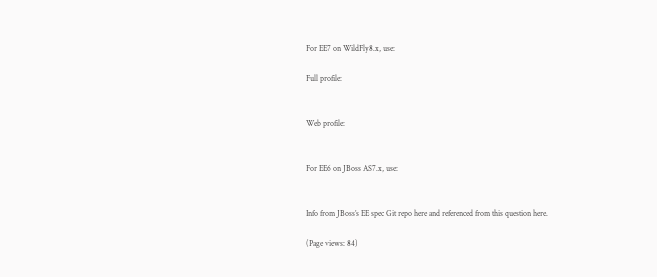For EE7 on WildFly8.x, use:

Full profile:


Web profile:


For EE6 on JBoss AS7.x, use:


Info from JBoss’s EE spec Git repo here and referenced from this question here.

(Page views: 84)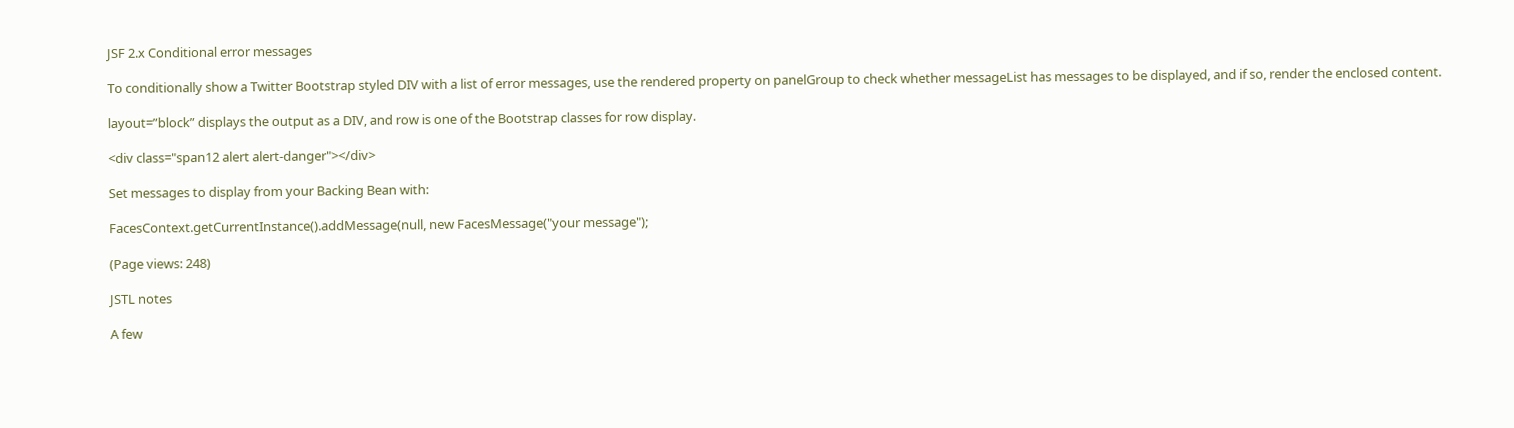JSF 2.x Conditional error messages

To conditionally show a Twitter Bootstrap styled DIV with a list of error messages, use the rendered property on panelGroup to check whether messageList has messages to be displayed, and if so, render the enclosed content.

layout=”block” displays the output as a DIV, and row is one of the Bootstrap classes for row display.

<div class="span12 alert alert-danger"></div>

Set messages to display from your Backing Bean with:

FacesContext.getCurrentInstance().addMessage(null, new FacesMessage("your message");

(Page views: 248)

JSTL notes

A few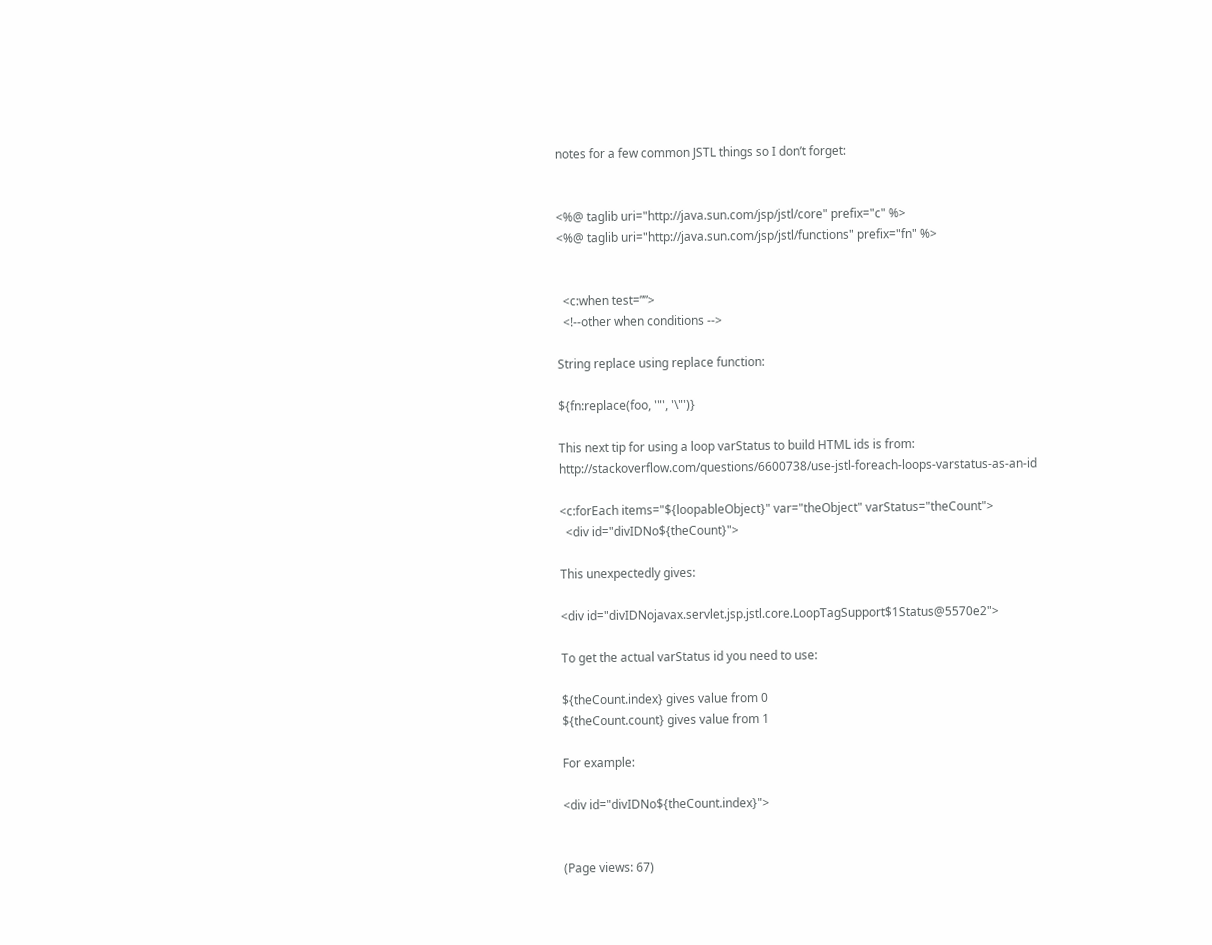notes for a few common JSTL things so I don’t forget:


<%@ taglib uri="http://java.sun.com/jsp/jstl/core" prefix="c" %>
<%@ taglib uri="http://java.sun.com/jsp/jstl/functions" prefix="fn" %>


  <c:when test=””>
  <!--other when conditions -->

String replace using replace function:

${fn:replace(foo, '"', '\"')}

This next tip for using a loop varStatus to build HTML ids is from: http://stackoverflow.com/questions/6600738/use-jstl-foreach-loops-varstatus-as-an-id

<c:forEach items="${loopableObject}" var="theObject" varStatus="theCount">
  <div id="divIDNo${theCount}">

This unexpectedly gives:

<div id="divIDNojavax.servlet.jsp.jstl.core.LoopTagSupport$1Status@5570e2">

To get the actual varStatus id you need to use:

${theCount.index} gives value from 0
${theCount.count} gives value from 1

For example:

<div id="divIDNo${theCount.index}">


(Page views: 67)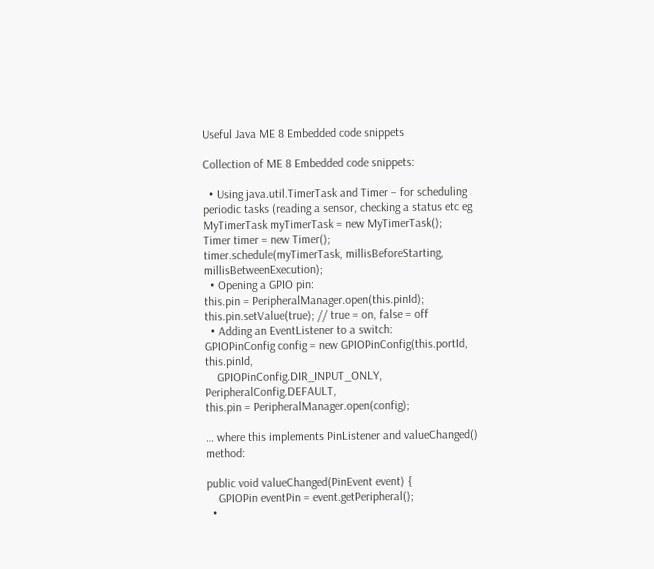Useful Java ME 8 Embedded code snippets

Collection of ME 8 Embedded code snippets:

  • Using java.util.TimerTask and Timer – for scheduling periodic tasks (reading a sensor, checking a status etc eg
MyTimerTask myTimerTask = new MyTimerTask();
Timer timer = new Timer();
timer.schedule(myTimerTask, millisBeforeStarting, millisBetweenExecution);
  • Opening a GPIO pin:
this.pin = PeripheralManager.open(this.pinId);
this.pin.setValue(true); // true = on, false = off
  • Adding an EventListener to a switch:
GPIOPinConfig config = new GPIOPinConfig(this.portId, this.pinId,
    GPIOPinConfig.DIR_INPUT_ONLY, PeripheralConfig.DEFAULT,
this.pin = PeripheralManager.open(config);

… where this implements PinListener and valueChanged() method:

public void valueChanged(PinEvent event) {
    GPIOPin eventPin = event.getPeripheral();
  •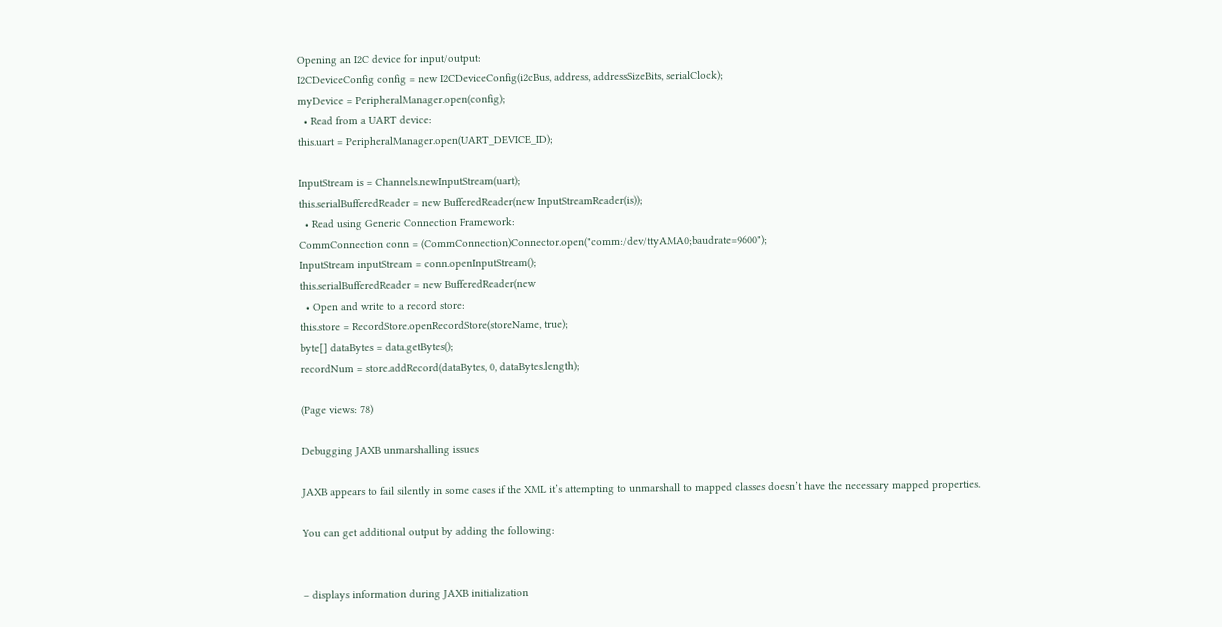Opening an I2C device for input/output:
I2CDeviceConfig config = new I2CDeviceConfig(i2cBus, address, addressSizeBits, serialClock);
myDevice = PeripheralManager.open(config);
  • Read from a UART device:
this.uart = PeripheralManager.open(UART_DEVICE_ID);

InputStream is = Channels.newInputStream(uart);
this.serialBufferedReader = new BufferedReader(new InputStreamReader(is));
  • Read using Generic Connection Framework:
CommConnection conn = (CommConnection)Connector.open("comm:/dev/ttyAMA0;baudrate=9600");
InputStream inputStream = conn.openInputStream();
this.serialBufferedReader = new BufferedReader(new
  • Open and write to a record store:
this.store = RecordStore.openRecordStore(storeName, true);
byte[] dataBytes = data.getBytes();
recordNum = store.addRecord(dataBytes, 0, dataBytes.length);

(Page views: 78)

Debugging JAXB unmarshalling issues

JAXB appears to fail silently in some cases if the XML it’s attempting to unmarshall to mapped classes doesn’t have the necessary mapped properties.

You can get additional output by adding the following:


– displays information during JAXB initialization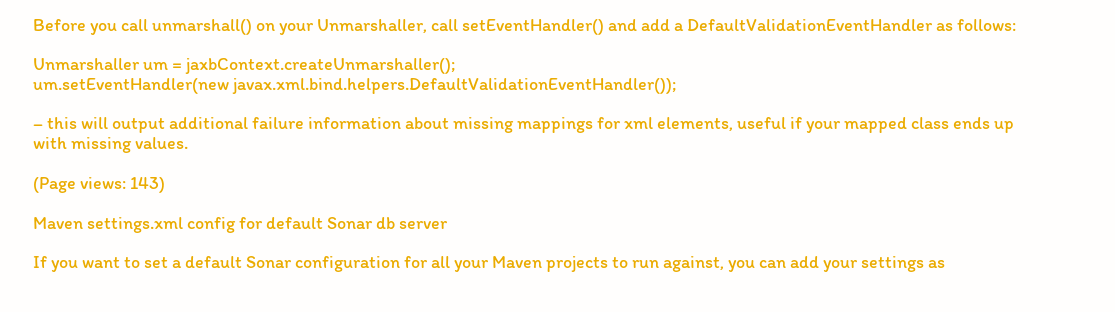Before you call unmarshall() on your Unmarshaller, call setEventHandler() and add a DefaultValidationEventHandler as follows:

Unmarshaller um = jaxbContext.createUnmarshaller();
um.setEventHandler(new javax.xml.bind.helpers.DefaultValidationEventHandler());

– this will output additional failure information about missing mappings for xml elements, useful if your mapped class ends up with missing values.

(Page views: 143)

Maven settings.xml config for default Sonar db server

If you want to set a default Sonar configuration for all your Maven projects to run against, you can add your settings as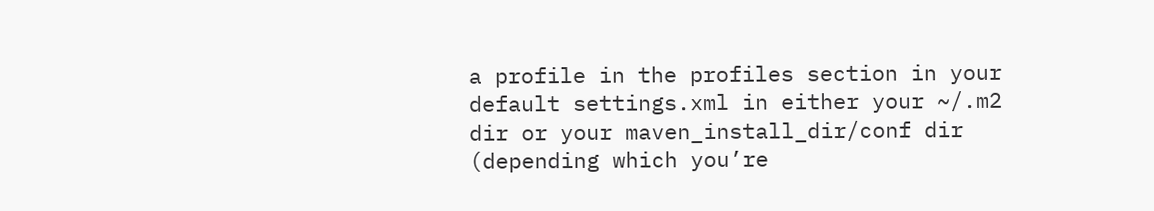a profile in the profiles section in your default settings.xml in either your ~/.m2 dir or your maven_install_dir/conf dir (depending which you’re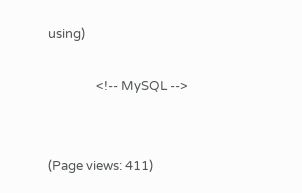using)

                <!-- MySQL -->


(Page views: 411)